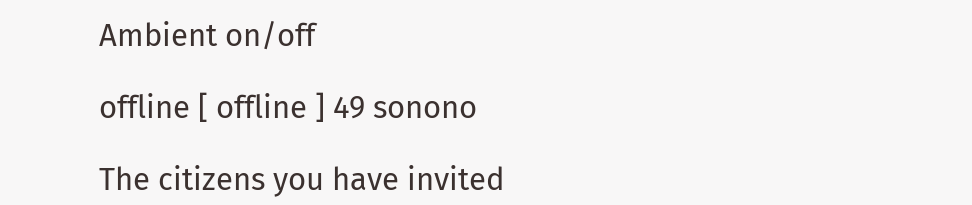Ambient on/off

offline [ offline ] 49 sonono

The citizens you have invited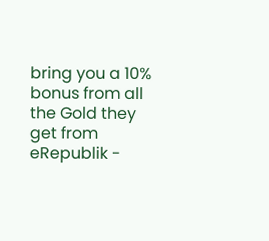bring you a 10% bonus from all the Gold they get from eRepublik -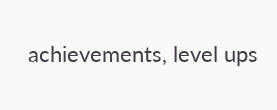achievements, level ups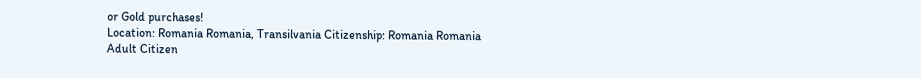or Gold purchases!
Location: Romania Romania, Transilvania Citizenship: Romania Romania
Adult Citizen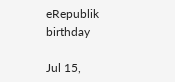eRepublik birthday

Jul 15,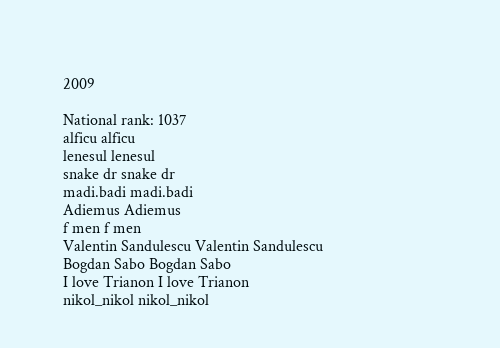2009

National rank: 1037
alficu alficu
lenesul lenesul
snake dr snake dr
madi.badi madi.badi
Adiemus Adiemus
f men f men
Valentin Sandulescu Valentin Sandulescu
Bogdan Sabo Bogdan Sabo
I love Trianon I love Trianon
nikol_nikol nikol_nikol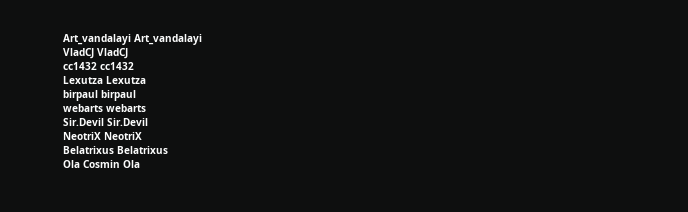Art_vandalayi Art_vandalayi
VladCJ VladCJ
cc1432 cc1432
Lexutza Lexutza
birpaul birpaul
webarts webarts
Sir.Devil Sir.Devil
NeotriX NeotriX
Belatrixus Belatrixus
Ola Cosmin Ola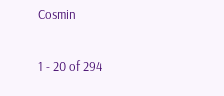Cosmin

1 - 20 of 294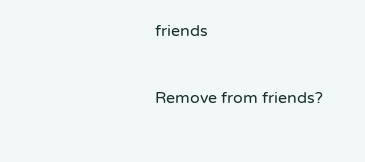friends


Remove from friends?